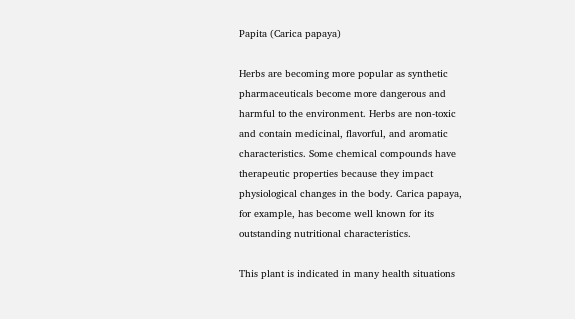Papita (Carica papaya)

Herbs are becoming more popular as synthetic pharmaceuticals become more dangerous and harmful to the environment. Herbs are non-toxic and contain medicinal, flavorful, and aromatic characteristics. Some chemical compounds have therapeutic properties because they impact physiological changes in the body. Carica papaya, for example, has become well known for its outstanding nutritional characteristics.

This plant is indicated in many health situations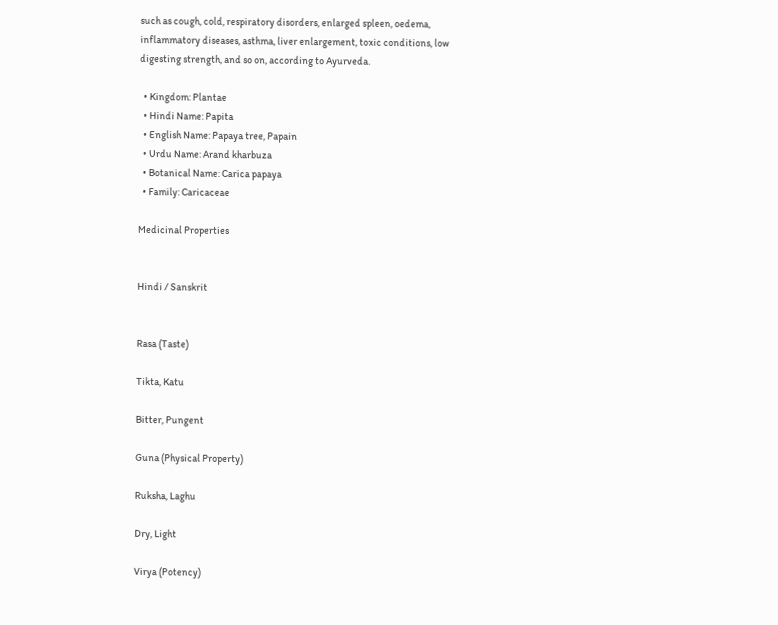such as cough, cold, respiratory disorders, enlarged spleen, oedema, inflammatory diseases, asthma, liver enlargement, toxic conditions, low digesting strength, and so on, according to Ayurveda.

  • Kingdom: Plantae
  • Hindi Name: Papita
  • English Name: Papaya tree, Papain
  • Urdu Name: Arand kharbuza
  • Botanical Name: Carica papaya
  • Family: Caricaceae

Medicinal Properties


Hindi / Sanskrit


Rasa (Taste)

Tikta, Katu

Bitter, Pungent

Guna (Physical Property)

Ruksha, Laghu

Dry, Light

Virya (Potency)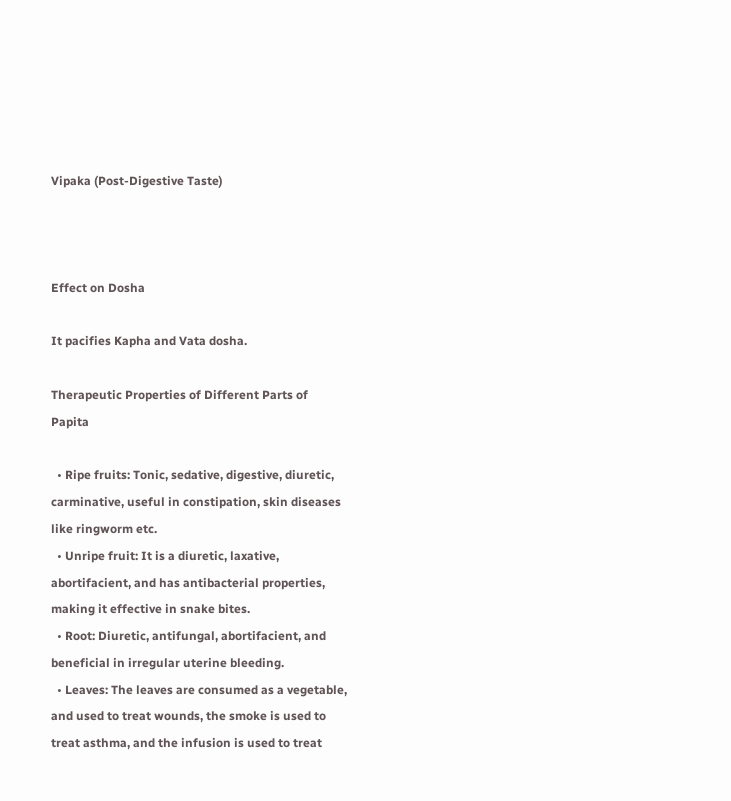Vipaka (Post-Digestive Taste)



Effect on Dosha

It pacifies Kapha and Vata dosha.

Therapeutic Properties of Different Parts of Papita

  • Ripe fruits: Tonic, sedative, digestive, diuretic, carminative, useful in constipation, skin diseases like ringworm etc.
  • Unripe fruit: It is a diuretic, laxative, abortifacient, and has antibacterial properties, making it effective in snake bites.
  • Root: Diuretic, antifungal, abortifacient, and beneficial in irregular uterine bleeding.
  • Leaves: The leaves are consumed as a vegetable, and used to treat wounds, the smoke is used to treat asthma, and the infusion is used to treat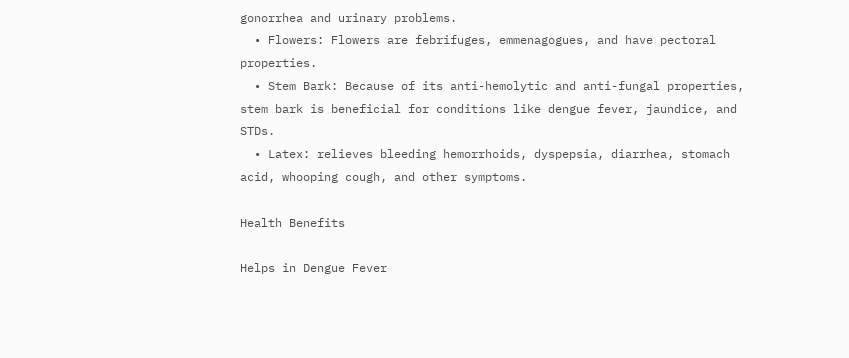gonorrhea and urinary problems.
  • Flowers: Flowers are febrifuges, emmenagogues, and have pectoral properties.
  • Stem Bark: Because of its anti-hemolytic and anti-fungal properties, stem bark is beneficial for conditions like dengue fever, jaundice, and STDs.
  • Latex: relieves bleeding hemorrhoids, dyspepsia, diarrhea, stomach acid, whooping cough, and other symptoms.

Health Benefits

Helps in Dengue Fever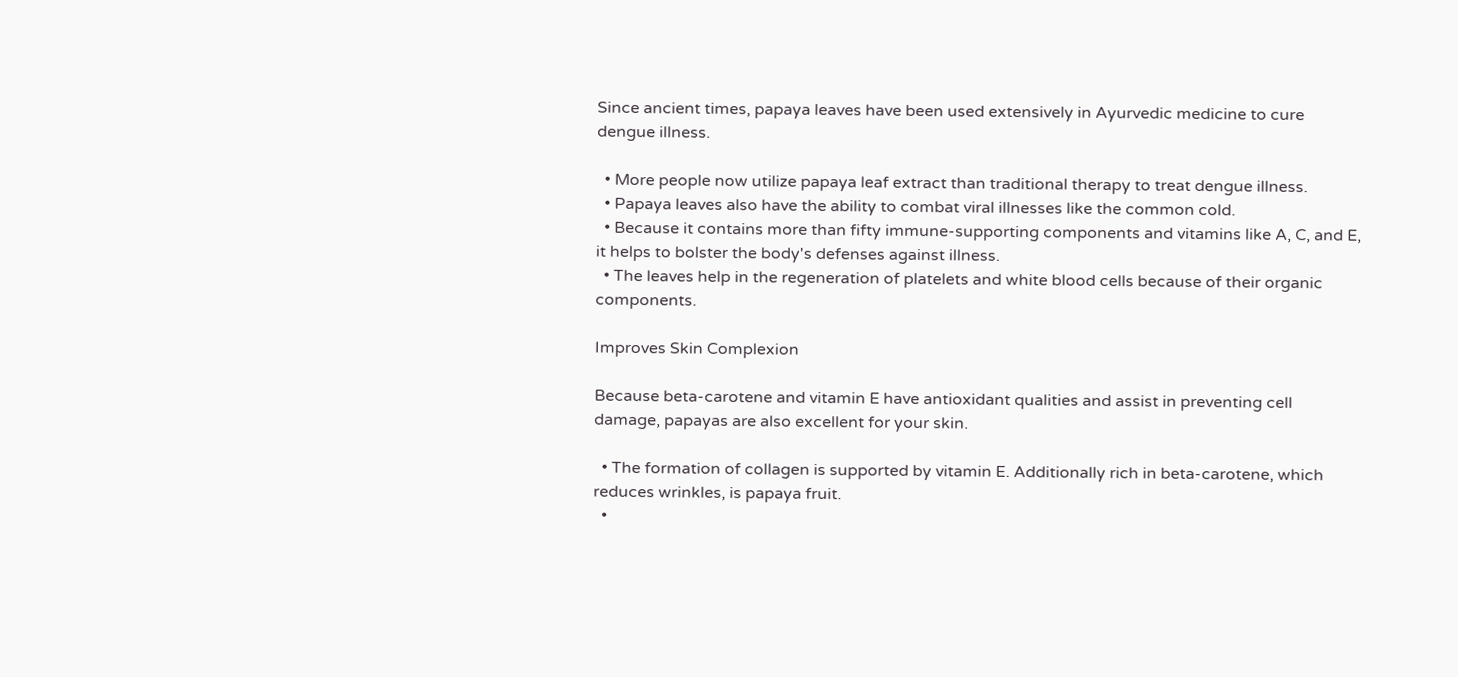Since ancient times, papaya leaves have been used extensively in Ayurvedic medicine to cure dengue illness.

  • More people now utilize papaya leaf extract than traditional therapy to treat dengue illness.
  • Papaya leaves also have the ability to combat viral illnesses like the common cold.
  • Because it contains more than fifty immune-supporting components and vitamins like A, C, and E, it helps to bolster the body's defenses against illness.
  • The leaves help in the regeneration of platelets and white blood cells because of their organic components.

Improves Skin Complexion

Because beta-carotene and vitamin E have antioxidant qualities and assist in preventing cell damage, papayas are also excellent for your skin.

  • The formation of collagen is supported by vitamin E. Additionally rich in beta-carotene, which reduces wrinkles, is papaya fruit.
  •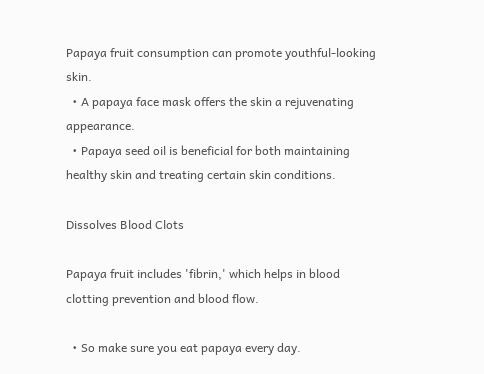Papaya fruit consumption can promote youthful-looking skin.
  • A papaya face mask offers the skin a rejuvenating appearance.
  • Papaya seed oil is beneficial for both maintaining healthy skin and treating certain skin conditions.

Dissolves Blood Clots

Papaya fruit includes 'fibrin,' which helps in blood clotting prevention and blood flow.

  • So make sure you eat papaya every day.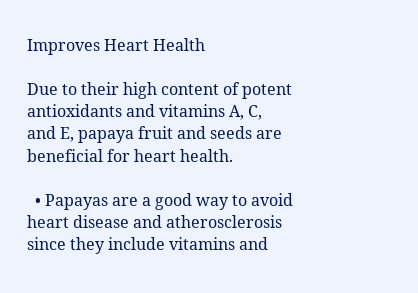Improves Heart Health

Due to their high content of potent antioxidants and vitamins A, C, and E, papaya fruit and seeds are beneficial for heart health.

  • Papayas are a good way to avoid heart disease and atherosclerosis since they include vitamins and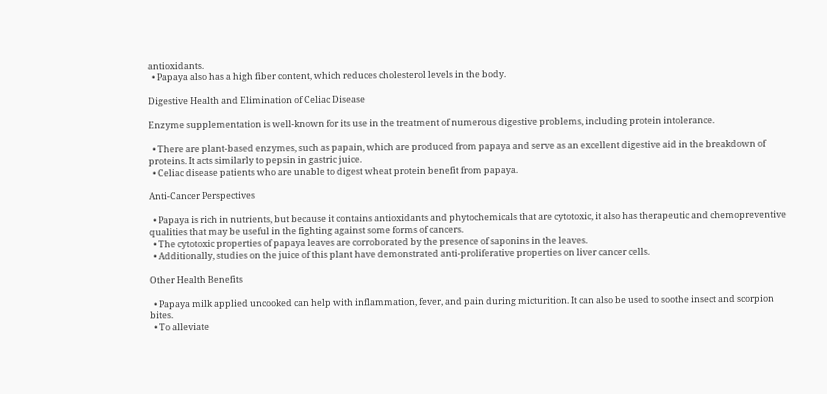antioxidants.
  • Papaya also has a high fiber content, which reduces cholesterol levels in the body.

Digestive Health and Elimination of Celiac Disease

Enzyme supplementation is well-known for its use in the treatment of numerous digestive problems, including protein intolerance.

  • There are plant-based enzymes, such as papain, which are produced from papaya and serve as an excellent digestive aid in the breakdown of proteins. It acts similarly to pepsin in gastric juice.
  • Celiac disease patients who are unable to digest wheat protein benefit from papaya.

Anti-Cancer Perspectives

  • Papaya is rich in nutrients, but because it contains antioxidants and phytochemicals that are cytotoxic, it also has therapeutic and chemopreventive qualities that may be useful in the fighting against some forms of cancers.
  • The cytotoxic properties of papaya leaves are corroborated by the presence of saponins in the leaves.
  • Additionally, studies on the juice of this plant have demonstrated anti-proliferative properties on liver cancer cells.

Other Health Benefits

  • Papaya milk applied uncooked can help with inflammation, fever, and pain during micturition. It can also be used to soothe insect and scorpion bites.
  • To alleviate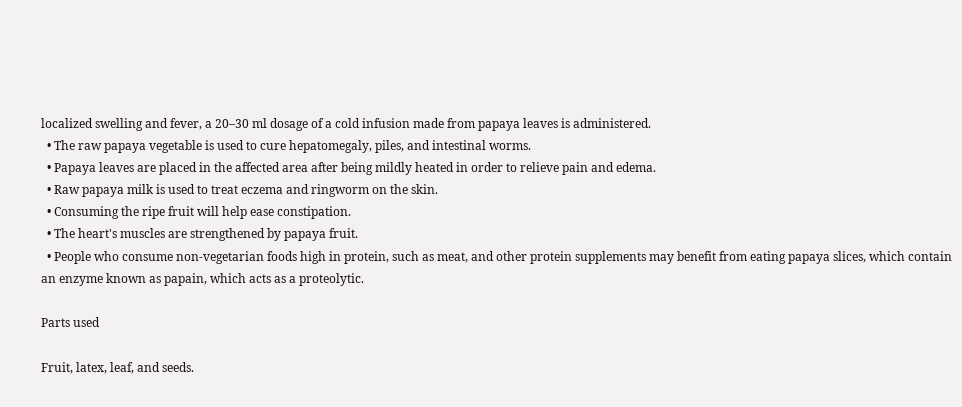localized swelling and fever, a 20–30 ml dosage of a cold infusion made from papaya leaves is administered.
  • The raw papaya vegetable is used to cure hepatomegaly, piles, and intestinal worms.
  • Papaya leaves are placed in the affected area after being mildly heated in order to relieve pain and edema.
  • Raw papaya milk is used to treat eczema and ringworm on the skin.
  • Consuming the ripe fruit will help ease constipation.
  • The heart's muscles are strengthened by papaya fruit.
  • People who consume non-vegetarian foods high in protein, such as meat, and other protein supplements may benefit from eating papaya slices, which contain an enzyme known as papain, which acts as a proteolytic.

Parts used

Fruit, latex, leaf, and seeds.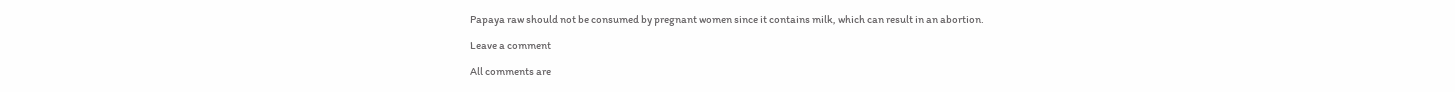Papaya raw should not be consumed by pregnant women since it contains milk, which can result in an abortion.

Leave a comment

All comments are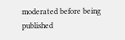moderated before being published